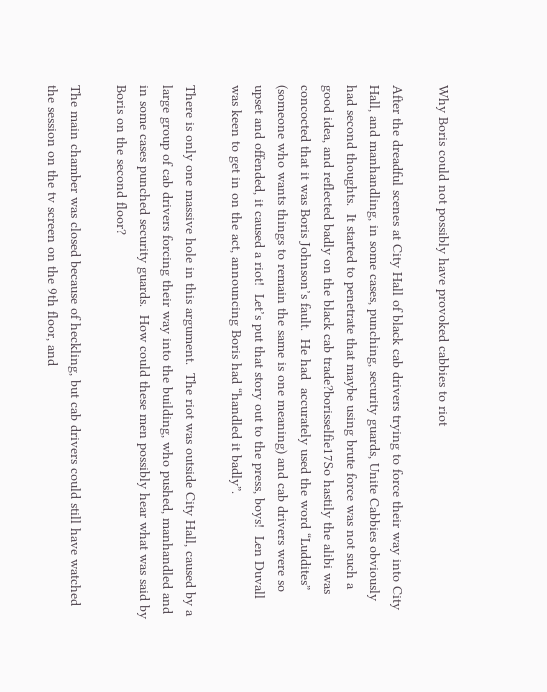Why Boris could not possibly have provoked cabbies to riot

After the dreadful scenes at City Hall of black cab drivers trying to force their way into City Hall, and manhandling, in some cases, punching, security guards, Unite Cabbies obviously had second thoughts.  It started to penetrate that maybe using brute force was not such a good idea, and reflected badly on the black cab trade?borisselfie17So hastily the alibi was concocted that it was Boris Johnson’s fault.  He had  accurately used the word “Luddites” (someone who wants things to remain the same is one meaning) and cab drivers were so upset and offended, it caused a riot!  Let’s put that story out to the press, boys!  Len Duvall was keen to get in on the act, announcing Boris had “handled it badly”.

There is only one massive hole in this argument.  The riot was outside City Hall, caused by a large group of cab drivers forcing their way into the building, who pushed, manhandled and in some cases punched security guards.  How could these men possibly hear what was said by Boris on the second floor?

The main chamber was closed because of heckling, but cab drivers could still have watched the session on the tv screen on the 9th floor, and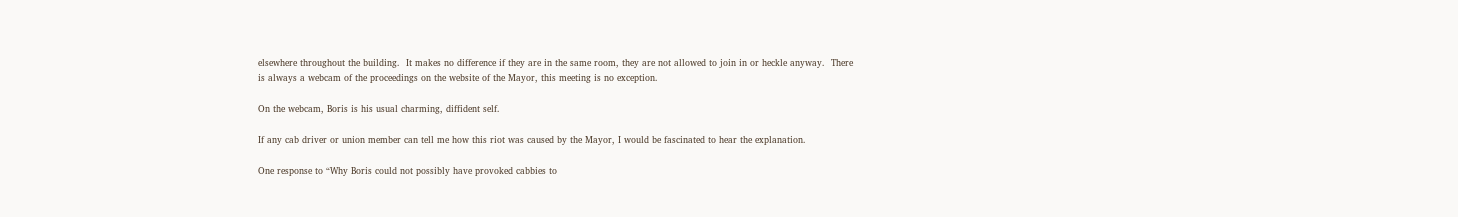elsewhere throughout the building.  It makes no difference if they are in the same room, they are not allowed to join in or heckle anyway.  There is always a webcam of the proceedings on the website of the Mayor, this meeting is no exception.

On the webcam, Boris is his usual charming, diffident self.

If any cab driver or union member can tell me how this riot was caused by the Mayor, I would be fascinated to hear the explanation.

One response to “Why Boris could not possibly have provoked cabbies to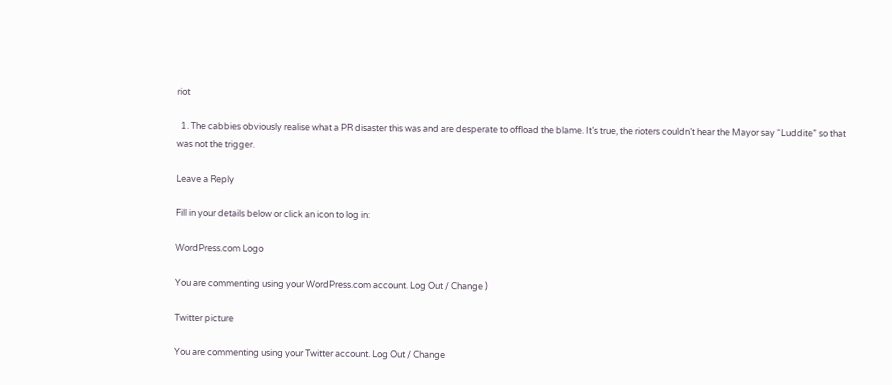riot

  1. The cabbies obviously realise what a PR disaster this was and are desperate to offload the blame. It’s true, the rioters couldn’t hear the Mayor say “Luddite” so that was not the trigger.

Leave a Reply

Fill in your details below or click an icon to log in:

WordPress.com Logo

You are commenting using your WordPress.com account. Log Out / Change )

Twitter picture

You are commenting using your Twitter account. Log Out / Change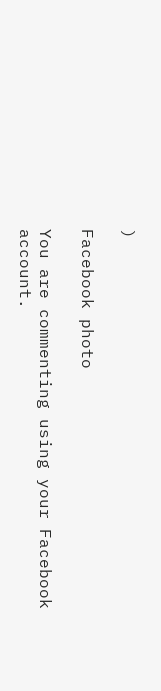)

Facebook photo

You are commenting using your Facebook account.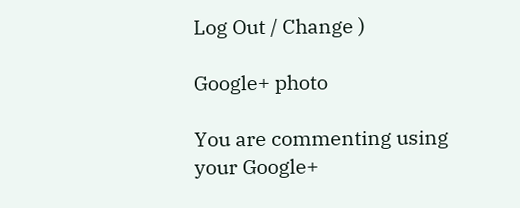Log Out / Change )

Google+ photo

You are commenting using your Google+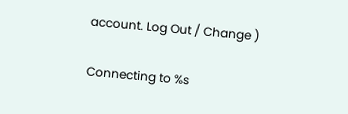account. Log Out / Change )

Connecting to %s